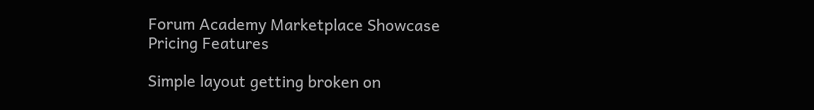Forum Academy Marketplace Showcase Pricing Features

Simple layout getting broken on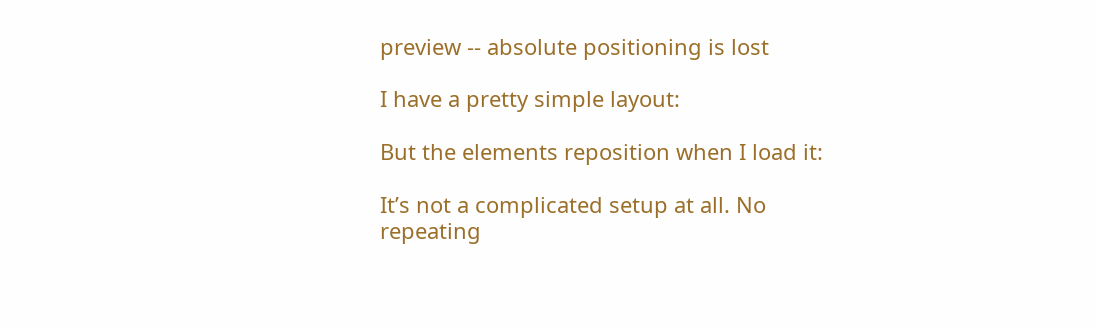preview -- absolute positioning is lost

I have a pretty simple layout:

But the elements reposition when I load it:

It’s not a complicated setup at all. No repeating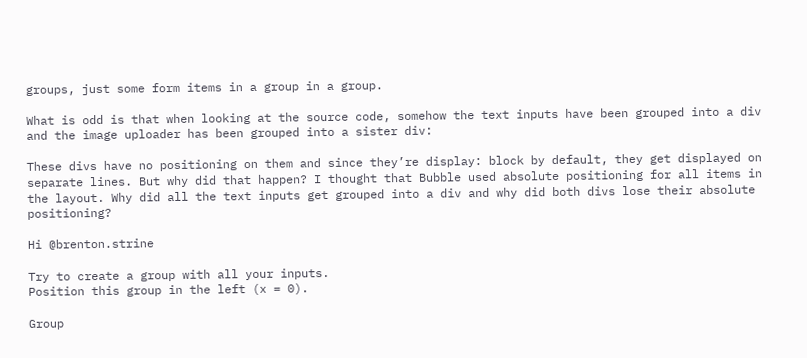groups, just some form items in a group in a group.

What is odd is that when looking at the source code, somehow the text inputs have been grouped into a div and the image uploader has been grouped into a sister div:

These divs have no positioning on them and since they’re display: block by default, they get displayed on separate lines. But why did that happen? I thought that Bubble used absolute positioning for all items in the layout. Why did all the text inputs get grouped into a div and why did both divs lose their absolute positioning?

Hi @brenton.strine

Try to create a group with all your inputs.
Position this group in the left (x = 0).

Group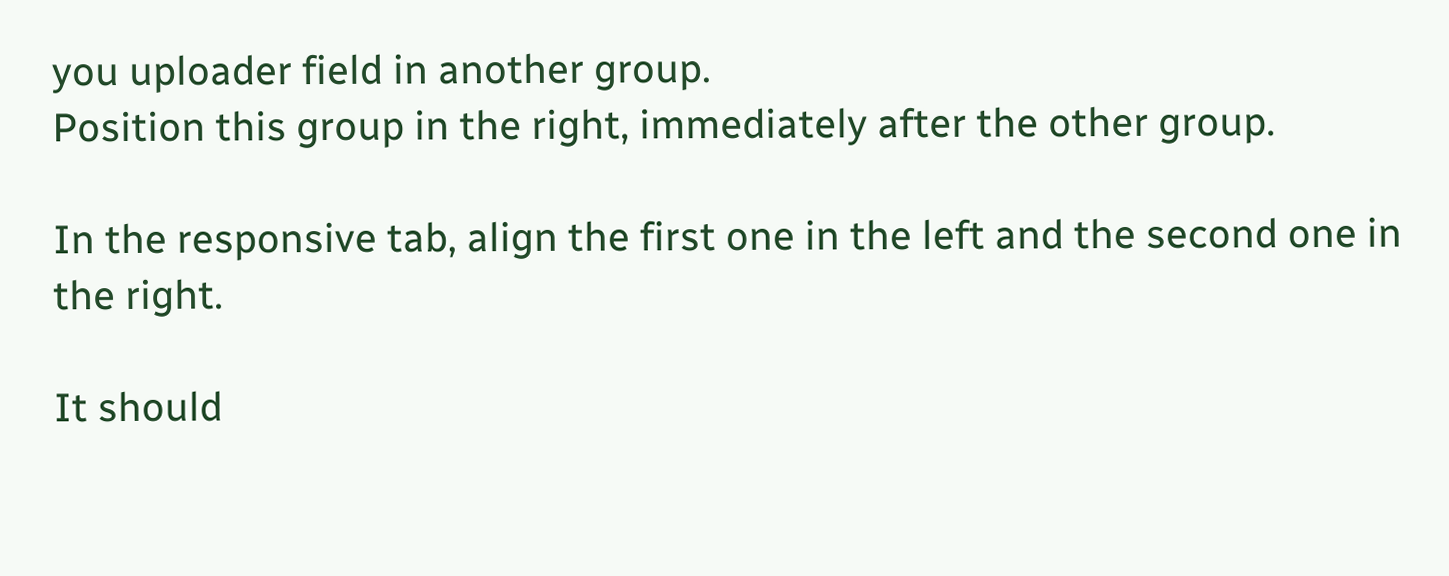you uploader field in another group.
Position this group in the right, immediately after the other group.

In the responsive tab, align the first one in the left and the second one in the right.

It should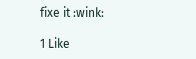fixe it :wink:

1 Like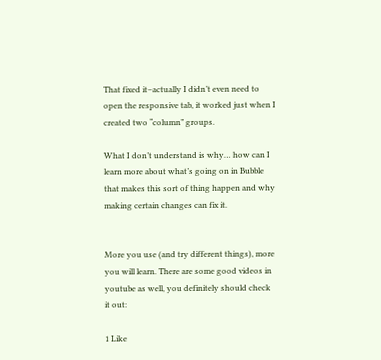That fixed it–actually I didn’t even need to open the responsive tab, it worked just when I created two “column” groups.

What I don’t understand is why… how can I learn more about what’s going on in Bubble that makes this sort of thing happen and why making certain changes can fix it.


More you use (and try different things), more you will learn. There are some good videos in youtube as well, you definitely should check it out:

1 Like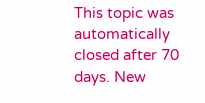This topic was automatically closed after 70 days. New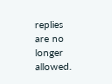replies are no longer allowed.